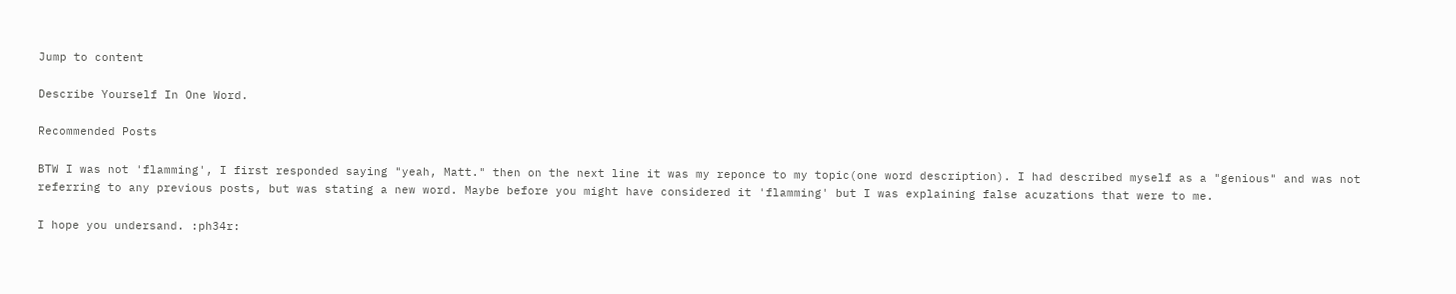Jump to content

Describe Yourself In One Word.

Recommended Posts

BTW I was not 'flamming', I first responded saying "yeah, Matt." then on the next line it was my reponce to my topic(one word description). I had described myself as a "genious" and was not referring to any previous posts, but was stating a new word. Maybe before you might have considered it 'flamming' but I was explaining false acuzations that were to me.

I hope you undersand. :ph34r: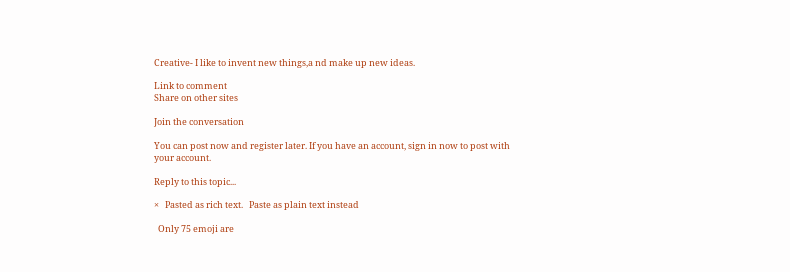Creative- I like to invent new things,a nd make up new ideas.

Link to comment
Share on other sites

Join the conversation

You can post now and register later. If you have an account, sign in now to post with your account.

Reply to this topic...

×   Pasted as rich text.   Paste as plain text instead

  Only 75 emoji are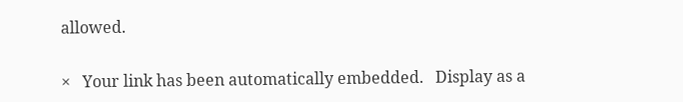allowed.

×   Your link has been automatically embedded.   Display as a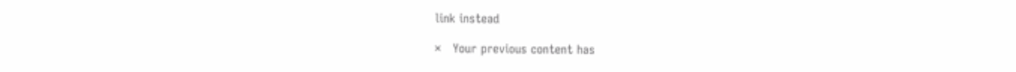link instead

×   Your previous content has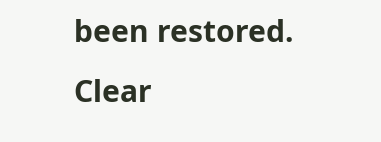been restored.   Clear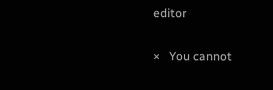editor

×   You cannot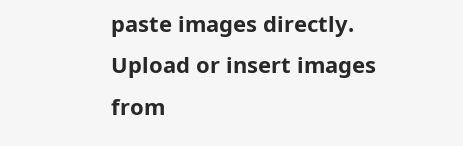paste images directly. Upload or insert images from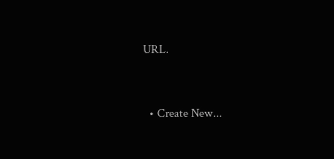URL.


  • Create New...